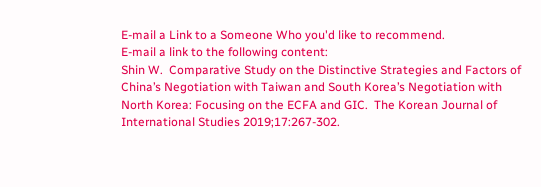E-mail a Link to a Someone Who you'd like to recommend.
E-mail a link to the following content:
Shin W.  Comparative Study on the Distinctive Strategies and Factors of China’s Negotiation with Taiwan and South Korea’s Negotiation with North Korea: Focusing on the ECFA and GIC.  The Korean Journal of International Studies 2019;17:267-302.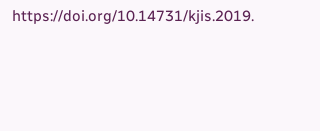https://doi.org/10.14731/kjis.2019.